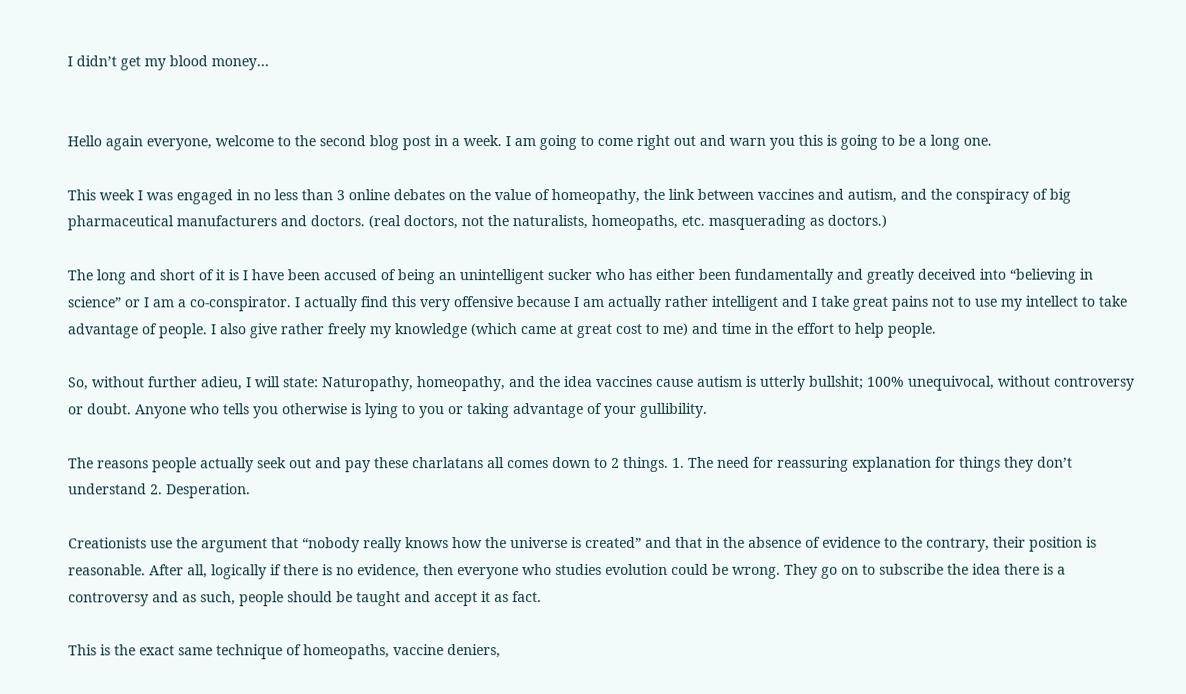I didn’t get my blood money…


Hello again everyone, welcome to the second blog post in a week. I am going to come right out and warn you this is going to be a long one.

This week I was engaged in no less than 3 online debates on the value of homeopathy, the link between vaccines and autism, and the conspiracy of big pharmaceutical manufacturers and doctors. (real doctors, not the naturalists, homeopaths, etc. masquerading as doctors.)

The long and short of it is I have been accused of being an unintelligent sucker who has either been fundamentally and greatly deceived into “believing in science” or I am a co-conspirator. I actually find this very offensive because I am actually rather intelligent and I take great pains not to use my intellect to take advantage of people. I also give rather freely my knowledge (which came at great cost to me) and time in the effort to help people.

So, without further adieu, I will state: Naturopathy, homeopathy, and the idea vaccines cause autism is utterly bullshit; 100% unequivocal, without controversy or doubt. Anyone who tells you otherwise is lying to you or taking advantage of your gullibility.

The reasons people actually seek out and pay these charlatans all comes down to 2 things. 1. The need for reassuring explanation for things they don’t understand 2. Desperation.

Creationists use the argument that “nobody really knows how the universe is created” and that in the absence of evidence to the contrary, their position is reasonable. After all, logically if there is no evidence, then everyone who studies evolution could be wrong. They go on to subscribe the idea there is a controversy and as such, people should be taught and accept it as fact.

This is the exact same technique of homeopaths, vaccine deniers,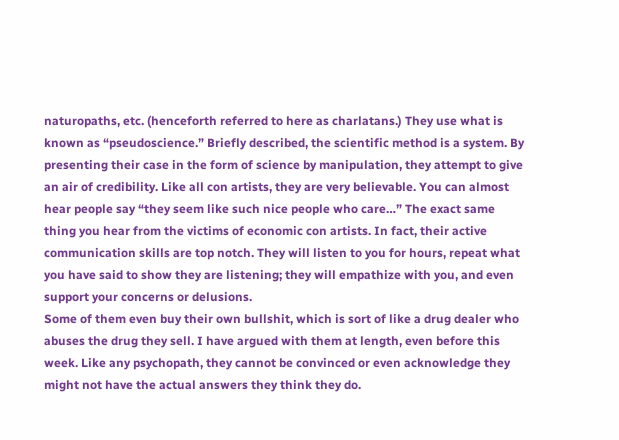naturopaths, etc. (henceforth referred to here as charlatans.) They use what is known as “pseudoscience.” Briefly described, the scientific method is a system. By presenting their case in the form of science by manipulation, they attempt to give an air of credibility. Like all con artists, they are very believable. You can almost hear people say “they seem like such nice people who care…” The exact same thing you hear from the victims of economic con artists. In fact, their active communication skills are top notch. They will listen to you for hours, repeat what you have said to show they are listening; they will empathize with you, and even support your concerns or delusions.
Some of them even buy their own bullshit, which is sort of like a drug dealer who abuses the drug they sell. I have argued with them at length, even before this week. Like any psychopath, they cannot be convinced or even acknowledge they might not have the actual answers they think they do.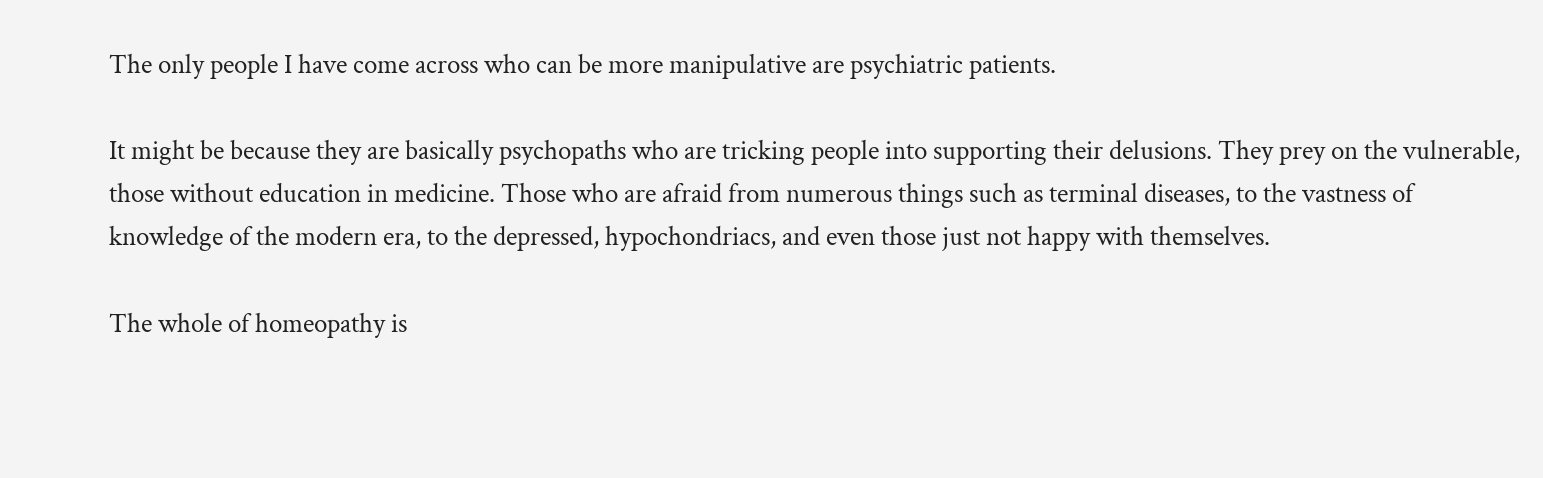The only people I have come across who can be more manipulative are psychiatric patients.

It might be because they are basically psychopaths who are tricking people into supporting their delusions. They prey on the vulnerable, those without education in medicine. Those who are afraid from numerous things such as terminal diseases, to the vastness of knowledge of the modern era, to the depressed, hypochondriacs, and even those just not happy with themselves.

The whole of homeopathy is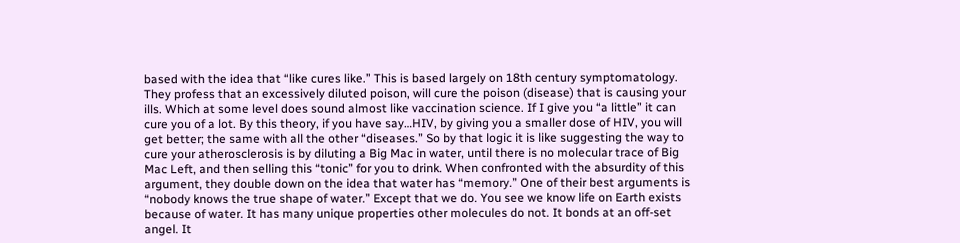based with the idea that “like cures like.” This is based largely on 18th century symptomatology. They profess that an excessively diluted poison, will cure the poison (disease) that is causing your ills. Which at some level does sound almost like vaccination science. If I give you “a little” it can cure you of a lot. By this theory, if you have say…HIV, by giving you a smaller dose of HIV, you will get better; the same with all the other “diseases.” So by that logic it is like suggesting the way to cure your atherosclerosis is by diluting a Big Mac in water, until there is no molecular trace of Big Mac Left, and then selling this “tonic” for you to drink. When confronted with the absurdity of this argument, they double down on the idea that water has “memory.” One of their best arguments is “nobody knows the true shape of water.” Except that we do. You see we know life on Earth exists because of water. It has many unique properties other molecules do not. It bonds at an off-set angel. It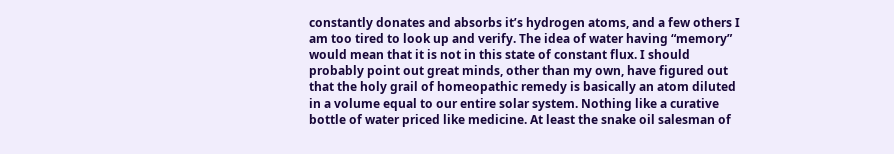constantly donates and absorbs it’s hydrogen atoms, and a few others I am too tired to look up and verify. The idea of water having “memory” would mean that it is not in this state of constant flux. I should probably point out great minds, other than my own, have figured out that the holy grail of homeopathic remedy is basically an atom diluted in a volume equal to our entire solar system. Nothing like a curative bottle of water priced like medicine. At least the snake oil salesman of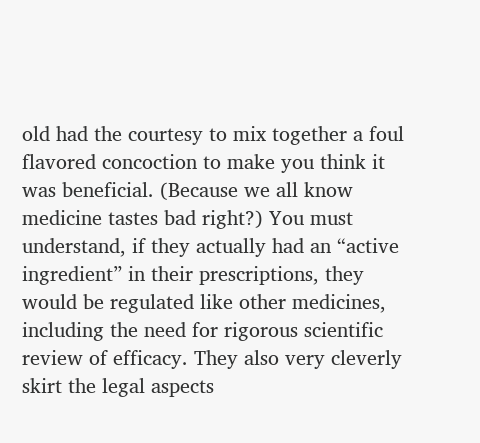old had the courtesy to mix together a foul flavored concoction to make you think it was beneficial. (Because we all know medicine tastes bad right?) You must understand, if they actually had an “active ingredient” in their prescriptions, they would be regulated like other medicines, including the need for rigorous scientific review of efficacy. They also very cleverly skirt the legal aspects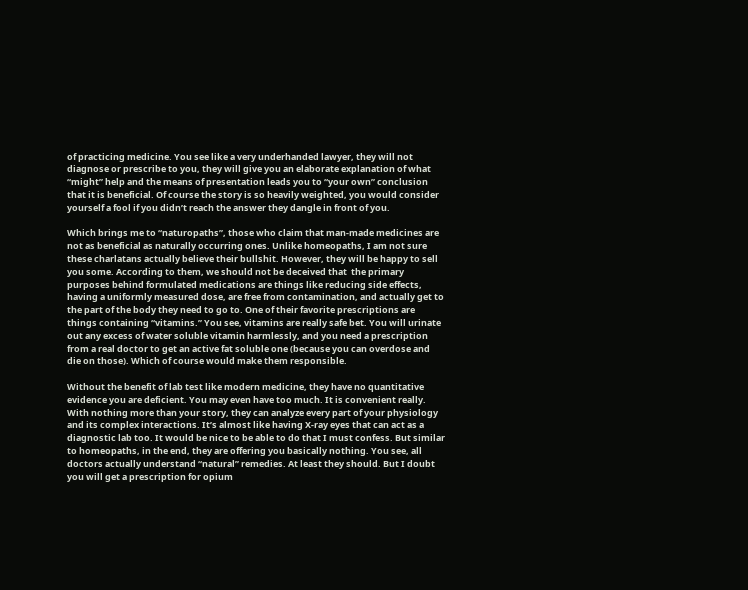of practicing medicine. You see like a very underhanded lawyer, they will not diagnose or prescribe to you, they will give you an elaborate explanation of what “might” help and the means of presentation leads you to “your own” conclusion that it is beneficial. Of course the story is so heavily weighted, you would consider yourself a fool if you didn’t reach the answer they dangle in front of you.

Which brings me to “naturopaths”, those who claim that man-made medicines are not as beneficial as naturally occurring ones. Unlike homeopaths, I am not sure these charlatans actually believe their bullshit. However, they will be happy to sell you some. According to them, we should not be deceived that  the primary purposes behind formulated medications are things like reducing side effects, having a uniformly measured dose, are free from contamination, and actually get to the part of the body they need to go to. One of their favorite prescriptions are things containing “vitamins.” You see, vitamins are really safe bet. You will urinate out any excess of water soluble vitamin harmlessly, and you need a prescription from a real doctor to get an active fat soluble one (because you can overdose and die on those). Which of course would make them responsible.

Without the benefit of lab test like modern medicine, they have no quantitative evidence you are deficient. You may even have too much. It is convenient really. With nothing more than your story, they can analyze every part of your physiology and its complex interactions. It’s almost like having X-ray eyes that can act as a diagnostic lab too. It would be nice to be able to do that I must confess. But similar to homeopaths, in the end, they are offering you basically nothing. You see, all doctors actually understand “natural” remedies. At least they should. But I doubt you will get a prescription for opium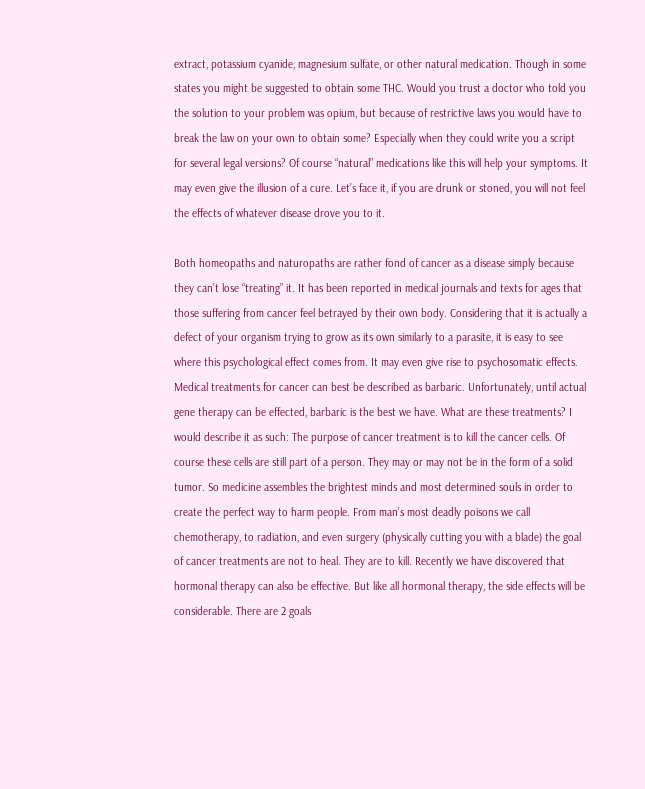extract, potassium cyanide, magnesium sulfate, or other natural medication. Though in some states you might be suggested to obtain some THC. Would you trust a doctor who told you the solution to your problem was opium, but because of restrictive laws you would have to break the law on your own to obtain some? Especially when they could write you a script for several legal versions? Of course “natural” medications like this will help your symptoms. It may even give the illusion of a cure. Let’s face it, if you are drunk or stoned, you will not feel the effects of whatever disease drove you to it.

Both homeopaths and naturopaths are rather fond of cancer as a disease simply because they can’t lose “treating” it. It has been reported in medical journals and texts for ages that those suffering from cancer feel betrayed by their own body. Considering that it is actually a defect of your organism trying to grow as its own similarly to a parasite, it is easy to see where this psychological effect comes from. It may even give rise to psychosomatic effects. Medical treatments for cancer can best be described as barbaric. Unfortunately, until actual gene therapy can be effected, barbaric is the best we have. What are these treatments? I would describe it as such: The purpose of cancer treatment is to kill the cancer cells. Of course these cells are still part of a person. They may or may not be in the form of a solid tumor. So medicine assembles the brightest minds and most determined souls in order to create the perfect way to harm people. From man’s most deadly poisons we call chemotherapy, to radiation, and even surgery (physically cutting you with a blade) the goal of cancer treatments are not to heal. They are to kill. Recently we have discovered that hormonal therapy can also be effective. But like all hormonal therapy, the side effects will be considerable. There are 2 goals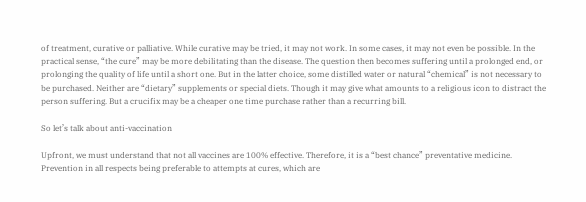of treatment, curative or palliative. While curative may be tried, it may not work. In some cases, it may not even be possible. In the practical sense, “the cure” may be more debilitating than the disease. The question then becomes suffering until a prolonged end, or prolonging the quality of life until a short one. But in the latter choice, some distilled water or natural “chemical” is not necessary to be purchased. Neither are “dietary” supplements or special diets. Though it may give what amounts to a religious icon to distract the person suffering. But a crucifix may be a cheaper one time purchase rather than a recurring bill.

So let’s talk about anti-vaccination

Upfront, we must understand that not all vaccines are 100% effective. Therefore, it is a “best chance” preventative medicine. Prevention in all respects being preferable to attempts at cures, which are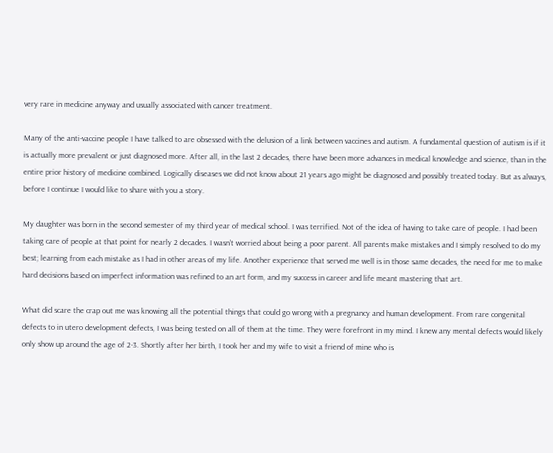very rare in medicine anyway and usually associated with cancer treatment.

Many of the anti-vaccine people I have talked to are obsessed with the delusion of a link between vaccines and autism. A fundamental question of autism is if it is actually more prevalent or just diagnosed more. After all, in the last 2 decades, there have been more advances in medical knowledge and science, than in the entire prior history of medicine combined. Logically diseases we did not know about 21 years ago might be diagnosed and possibly treated today. But as always, before I continue I would like to share with you a story.

My daughter was born in the second semester of my third year of medical school. I was terrified. Not of the idea of having to take care of people. I had been taking care of people at that point for nearly 2 decades. I wasn’t worried about being a poor parent. All parents make mistakes and I simply resolved to do my best; learning from each mistake as I had in other areas of my life. Another experience that served me well is in those same decades, the need for me to make hard decisions based on imperfect information was refined to an art form, and my success in career and life meant mastering that art.

What did scare the crap out me was knowing all the potential things that could go wrong with a pregnancy and human development. From rare congenital defects to in utero development defects, I was being tested on all of them at the time. They were forefront in my mind. I knew any mental defects would likely only show up around the age of 2-3. Shortly after her birth, I took her and my wife to visit a friend of mine who is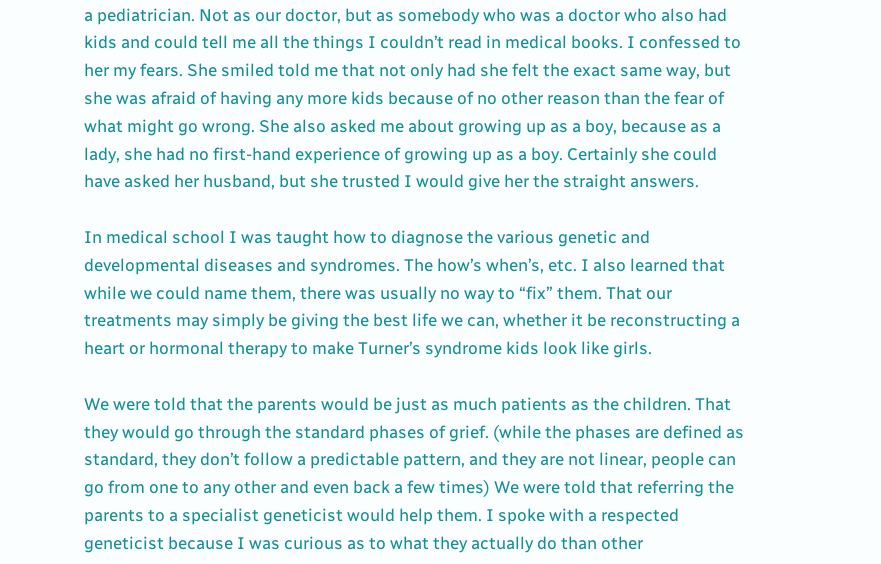a pediatrician. Not as our doctor, but as somebody who was a doctor who also had kids and could tell me all the things I couldn’t read in medical books. I confessed to her my fears. She smiled told me that not only had she felt the exact same way, but she was afraid of having any more kids because of no other reason than the fear of what might go wrong. She also asked me about growing up as a boy, because as a lady, she had no first-hand experience of growing up as a boy. Certainly she could have asked her husband, but she trusted I would give her the straight answers.

In medical school I was taught how to diagnose the various genetic and developmental diseases and syndromes. The how’s when’s, etc. I also learned that while we could name them, there was usually no way to “fix” them. That our treatments may simply be giving the best life we can, whether it be reconstructing a heart or hormonal therapy to make Turner’s syndrome kids look like girls.

We were told that the parents would be just as much patients as the children. That they would go through the standard phases of grief. (while the phases are defined as standard, they don’t follow a predictable pattern, and they are not linear, people can go from one to any other and even back a few times) We were told that referring the parents to a specialist geneticist would help them. I spoke with a respected geneticist because I was curious as to what they actually do than other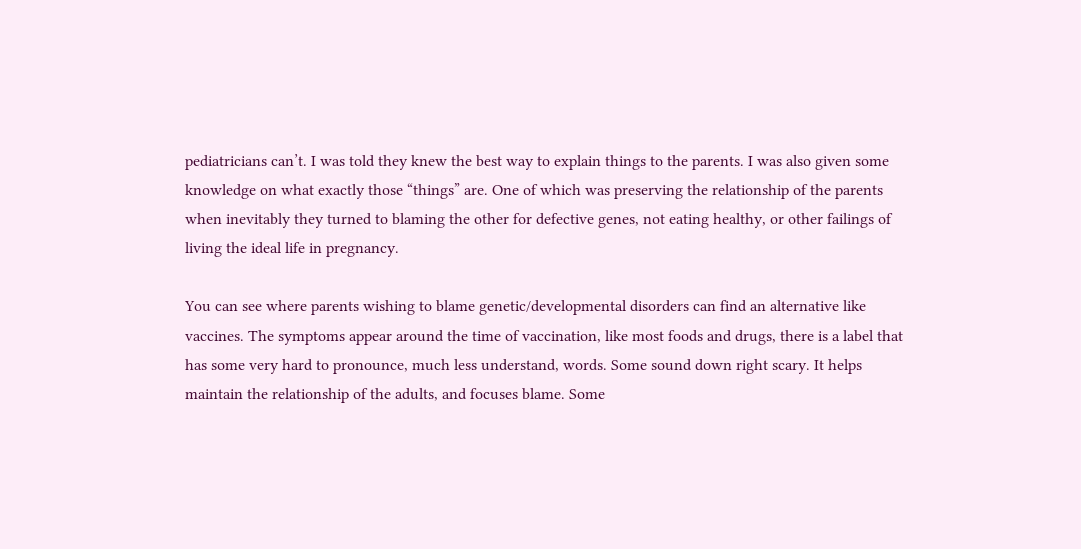pediatricians can’t. I was told they knew the best way to explain things to the parents. I was also given some knowledge on what exactly those “things” are. One of which was preserving the relationship of the parents when inevitably they turned to blaming the other for defective genes, not eating healthy, or other failings of living the ideal life in pregnancy.

You can see where parents wishing to blame genetic/developmental disorders can find an alternative like vaccines. The symptoms appear around the time of vaccination, like most foods and drugs, there is a label that has some very hard to pronounce, much less understand, words. Some sound down right scary. It helps maintain the relationship of the adults, and focuses blame. Some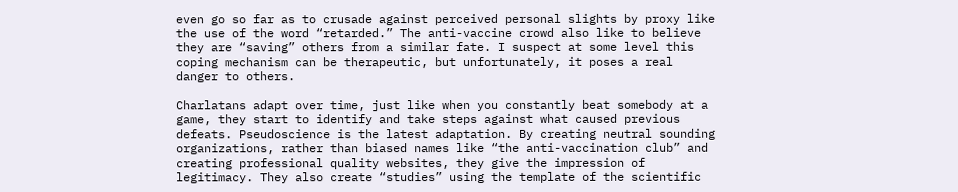even go so far as to crusade against perceived personal slights by proxy like the use of the word “retarded.” The anti-vaccine crowd also like to believe they are “saving” others from a similar fate. I suspect at some level this coping mechanism can be therapeutic, but unfortunately, it poses a real danger to others.

Charlatans adapt over time, just like when you constantly beat somebody at a game, they start to identify and take steps against what caused previous defeats. Pseudoscience is the latest adaptation. By creating neutral sounding organizations, rather than biased names like “the anti-vaccination club” and creating professional quality websites, they give the impression of legitimacy. They also create “studies” using the template of the scientific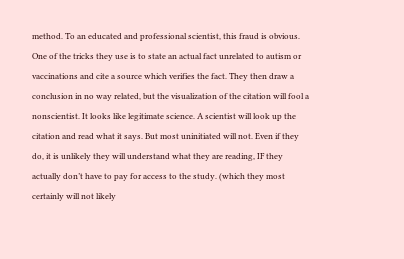method. To an educated and professional scientist, this fraud is obvious. One of the tricks they use is to state an actual fact unrelated to autism or vaccinations and cite a source which verifies the fact. They then draw a conclusion in no way related, but the visualization of the citation will fool a nonscientist. It looks like legitimate science. A scientist will look up the citation and read what it says. But most uninitiated will not. Even if they do, it is unlikely they will understand what they are reading, IF they actually don’t have to pay for access to the study. (which they most certainly will not likely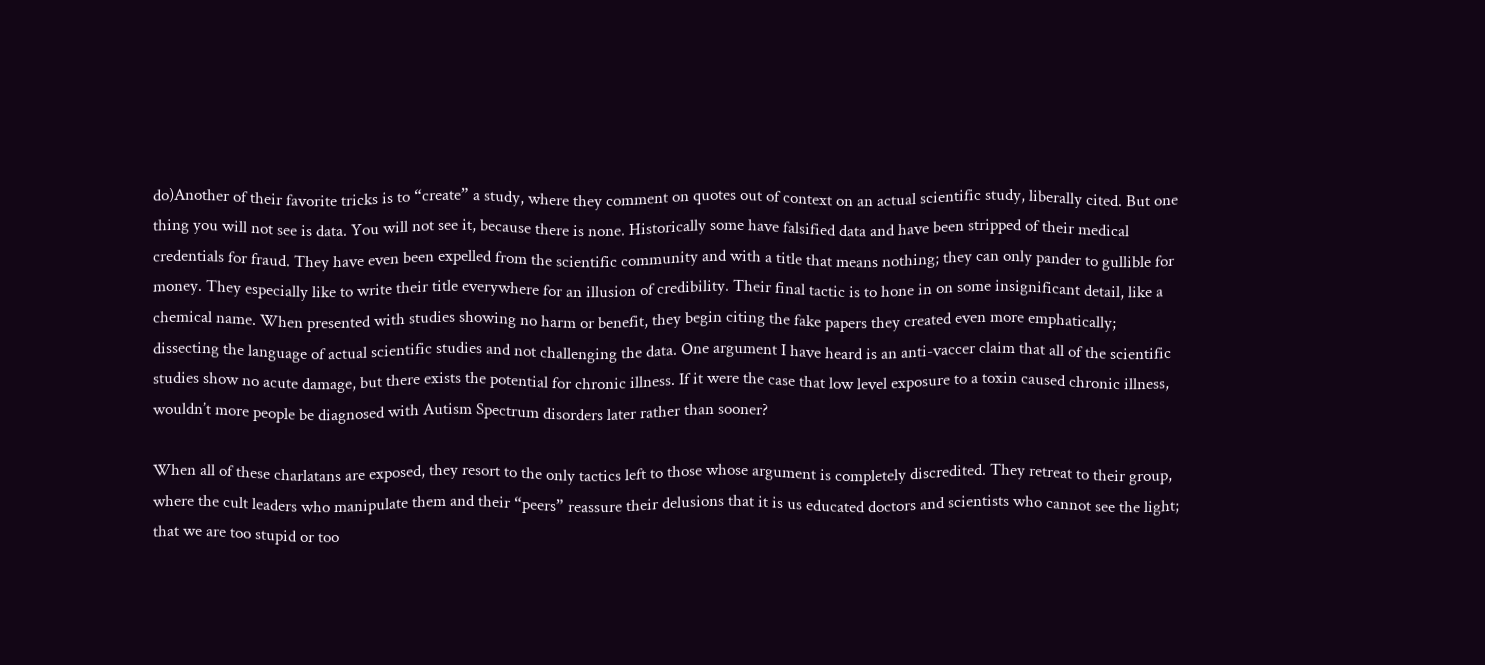do)Another of their favorite tricks is to “create” a study, where they comment on quotes out of context on an actual scientific study, liberally cited. But one thing you will not see is data. You will not see it, because there is none. Historically some have falsified data and have been stripped of their medical credentials for fraud. They have even been expelled from the scientific community and with a title that means nothing; they can only pander to gullible for money. They especially like to write their title everywhere for an illusion of credibility. Their final tactic is to hone in on some insignificant detail, like a chemical name. When presented with studies showing no harm or benefit, they begin citing the fake papers they created even more emphatically; dissecting the language of actual scientific studies and not challenging the data. One argument I have heard is an anti-vaccer claim that all of the scientific studies show no acute damage, but there exists the potential for chronic illness. If it were the case that low level exposure to a toxin caused chronic illness, wouldn’t more people be diagnosed with Autism Spectrum disorders later rather than sooner?

When all of these charlatans are exposed, they resort to the only tactics left to those whose argument is completely discredited. They retreat to their group, where the cult leaders who manipulate them and their “peers” reassure their delusions that it is us educated doctors and scientists who cannot see the light; that we are too stupid or too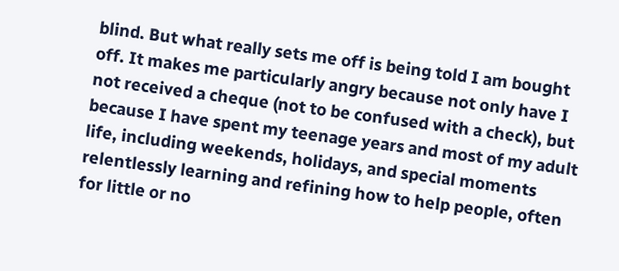blind. But what really sets me off is being told I am bought off. It makes me particularly angry because not only have I not received a cheque (not to be confused with a check), but because I have spent my teenage years and most of my adult life, including weekends, holidays, and special moments relentlessly learning and refining how to help people, often for little or no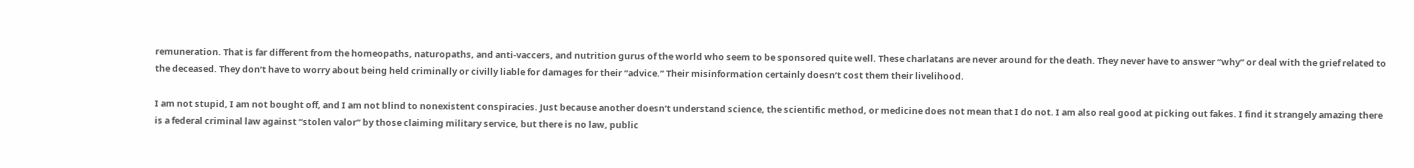remuneration. That is far different from the homeopaths, naturopaths, and anti-vaccers, and nutrition gurus of the world who seem to be sponsored quite well. These charlatans are never around for the death. They never have to answer “why” or deal with the grief related to the deceased. They don’t have to worry about being held criminally or civilly liable for damages for their “advice.” Their misinformation certainly doesn’t cost them their livelihood.

I am not stupid, I am not bought off, and I am not blind to nonexistent conspiracies. Just because another doesn’t understand science, the scientific method, or medicine does not mean that I do not. I am also real good at picking out fakes. I find it strangely amazing there is a federal criminal law against “stolen valor” by those claiming military service, but there is no law, public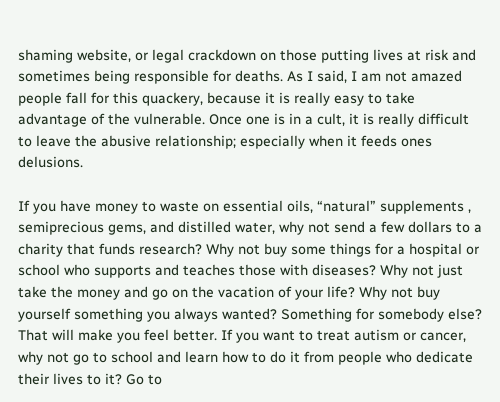shaming website, or legal crackdown on those putting lives at risk and sometimes being responsible for deaths. As I said, I am not amazed people fall for this quackery, because it is really easy to take advantage of the vulnerable. Once one is in a cult, it is really difficult to leave the abusive relationship; especially when it feeds ones delusions.

If you have money to waste on essential oils, “natural” supplements , semiprecious gems, and distilled water, why not send a few dollars to a charity that funds research? Why not buy some things for a hospital or school who supports and teaches those with diseases? Why not just take the money and go on the vacation of your life? Why not buy yourself something you always wanted? Something for somebody else? That will make you feel better. If you want to treat autism or cancer, why not go to school and learn how to do it from people who dedicate their lives to it? Go to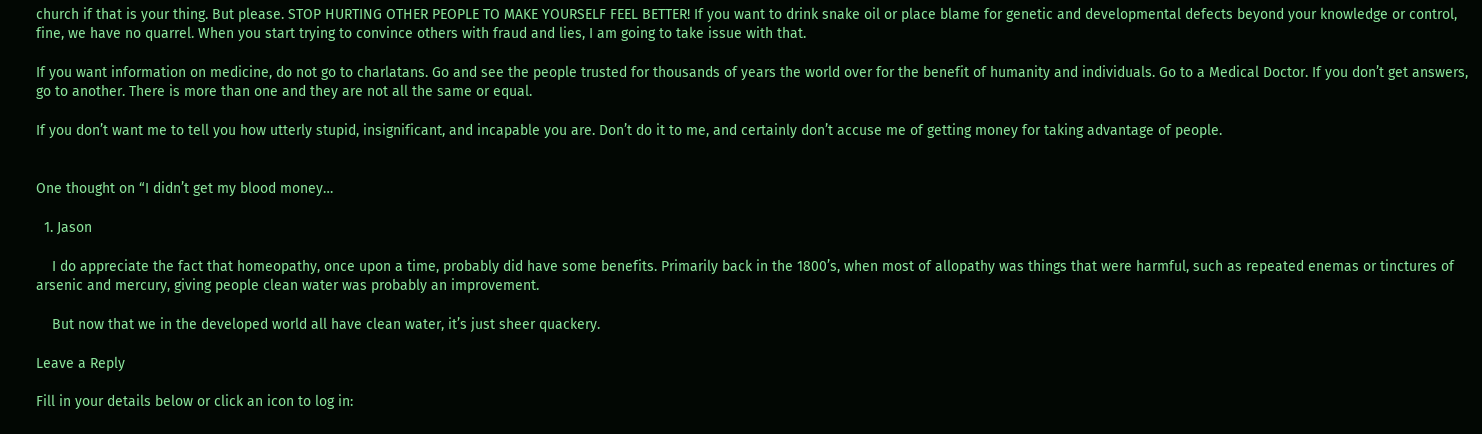church if that is your thing. But please. STOP HURTING OTHER PEOPLE TO MAKE YOURSELF FEEL BETTER! If you want to drink snake oil or place blame for genetic and developmental defects beyond your knowledge or control, fine, we have no quarrel. When you start trying to convince others with fraud and lies, I am going to take issue with that.

If you want information on medicine, do not go to charlatans. Go and see the people trusted for thousands of years the world over for the benefit of humanity and individuals. Go to a Medical Doctor. If you don’t get answers, go to another. There is more than one and they are not all the same or equal.

If you don’t want me to tell you how utterly stupid, insignificant, and incapable you are. Don’t do it to me, and certainly don’t accuse me of getting money for taking advantage of people.


One thought on “I didn’t get my blood money…

  1. Jason

    I do appreciate the fact that homeopathy, once upon a time, probably did have some benefits. Primarily back in the 1800’s, when most of allopathy was things that were harmful, such as repeated enemas or tinctures of arsenic and mercury, giving people clean water was probably an improvement.

    But now that we in the developed world all have clean water, it’s just sheer quackery.

Leave a Reply

Fill in your details below or click an icon to log in: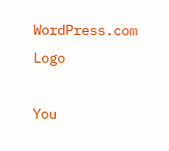WordPress.com Logo

You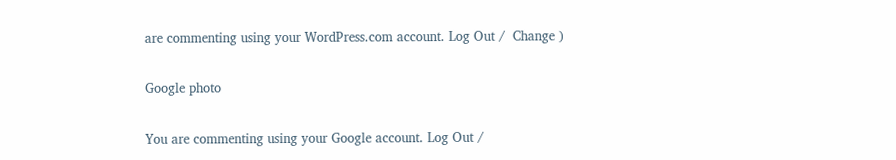are commenting using your WordPress.com account. Log Out /  Change )

Google photo

You are commenting using your Google account. Log Out /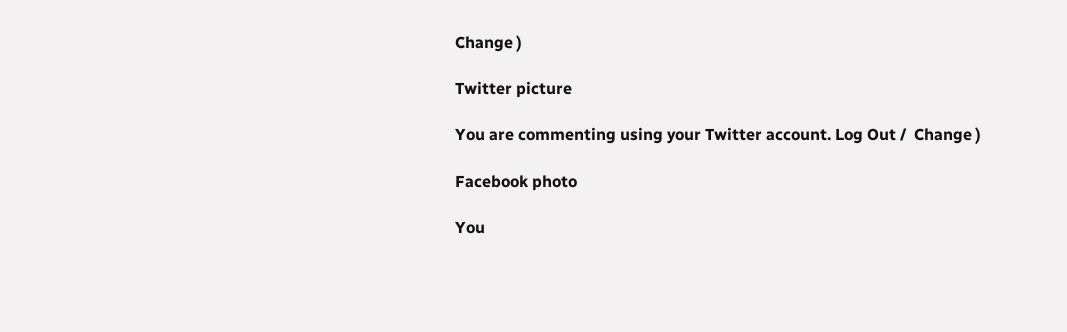Change )

Twitter picture

You are commenting using your Twitter account. Log Out /  Change )

Facebook photo

You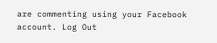are commenting using your Facebook account. Log Out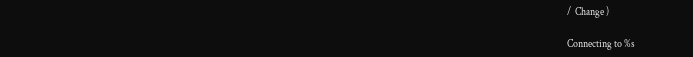/  Change )

Connecting to %s